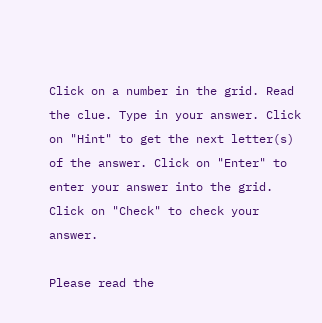Click on a number in the grid. Read the clue. Type in your answer. Click on "Hint" to get the next letter(s) of the answer. Click on "Enter" to enter your answer into the grid. Click on "Check" to check your answer.

Please read the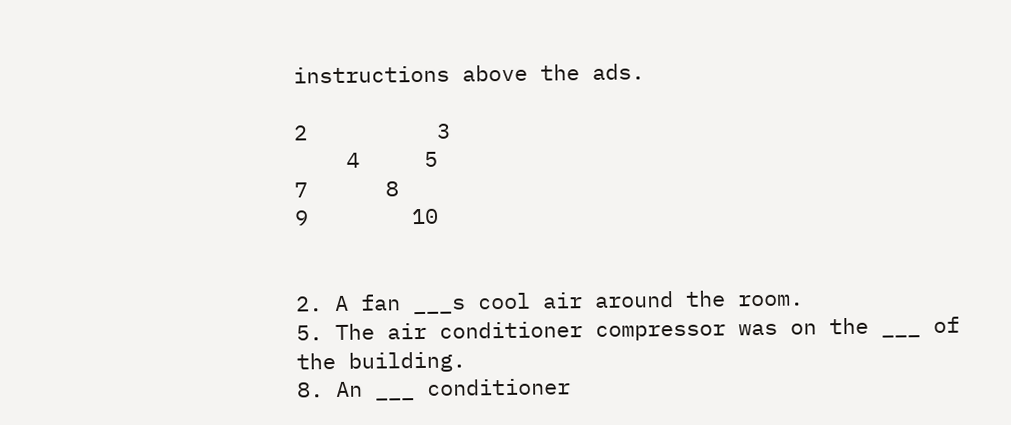instructions above the ads.

2          3
    4     5
7      8
9        10


2. A fan ___s cool air around the room.
5. The air conditioner compressor was on the ___ of the building.
8. An ___ conditioner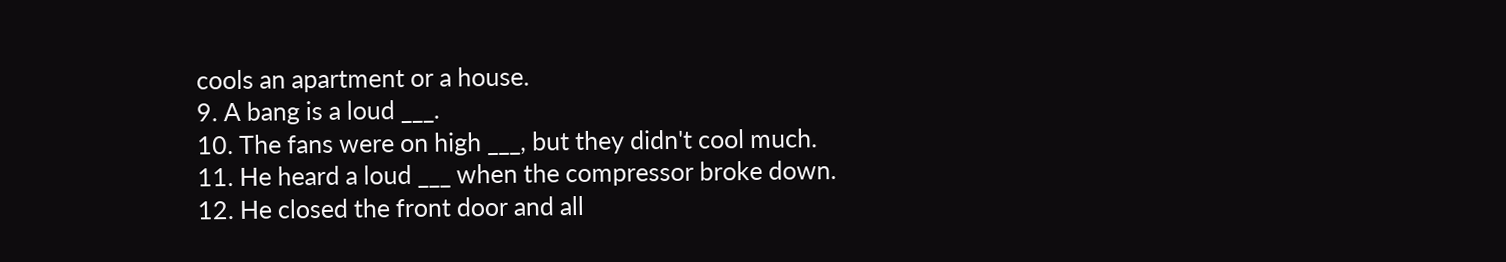cools an apartment or a house.
9. A bang is a loud ___.
10. The fans were on high ___, but they didn't cool much.
11. He heard a loud ___ when the compressor broke down.
12. He closed the front door and all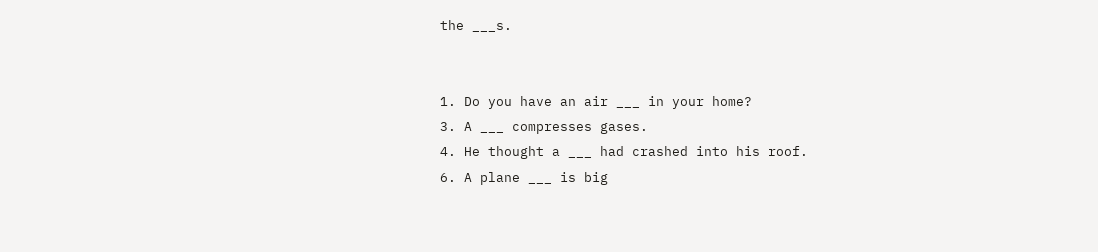the ___s.


1. Do you have an air ___ in your home?
3. A ___ compresses gases.
4. He thought a ___ had crashed into his roof.
6. A plane ___ is big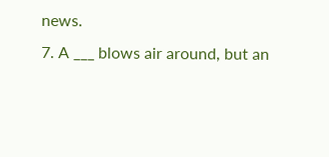news.
7. A ___ blows air around, but an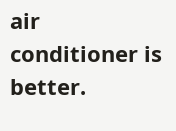air conditioner is better.